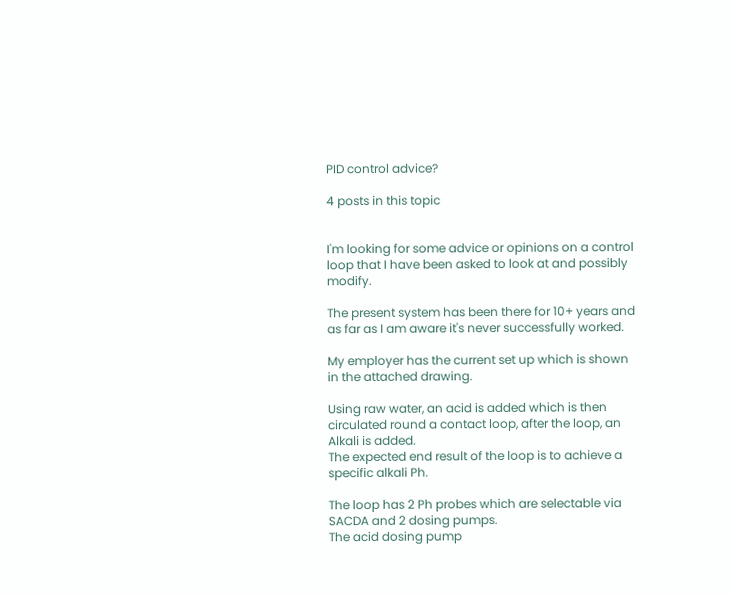PID control advice?

4 posts in this topic


I'm looking for some advice or opinions on a control loop that I have been asked to look at and possibly modify.

The present system has been there for 10+ years and as far as I am aware it's never successfully worked.

My employer has the current set up which is shown in the attached drawing.

Using raw water, an acid is added which is then circulated round a contact loop, after the loop, an Alkali is added.
The expected end result of the loop is to achieve a specific alkali Ph.

The loop has 2 Ph probes which are selectable via SACDA and 2 dosing pumps.
The acid dosing pump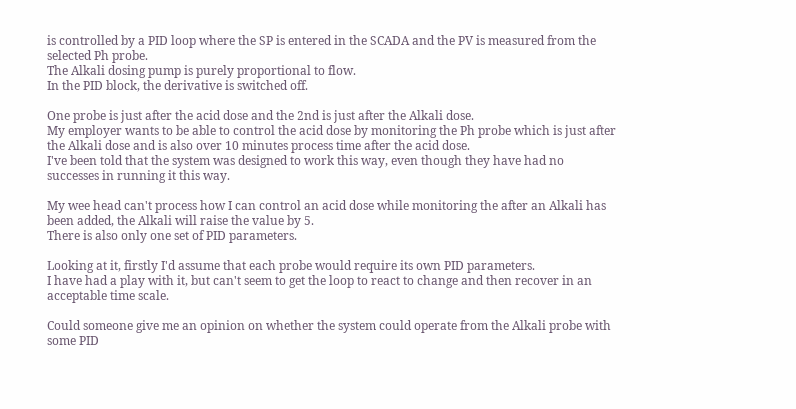is controlled by a PID loop where the SP is entered in the SCADA and the PV is measured from the selected Ph probe.
The Alkali dosing pump is purely proportional to flow.
In the PID block, the derivative is switched off.

One probe is just after the acid dose and the 2nd is just after the Alkali dose.
My employer wants to be able to control the acid dose by monitoring the Ph probe which is just after the Alkali dose and is also over 10 minutes process time after the acid dose.
I've been told that the system was designed to work this way, even though they have had no successes in running it this way.

My wee head can't process how I can control an acid dose while monitoring the after an Alkali has been added, the Alkali will raise the value by 5.
There is also only one set of PID parameters.

Looking at it, firstly I'd assume that each probe would require its own PID parameters.
I have had a play with it, but can't seem to get the loop to react to change and then recover in an acceptable time scale.

Could someone give me an opinion on whether the system could operate from the Alkali probe with some PID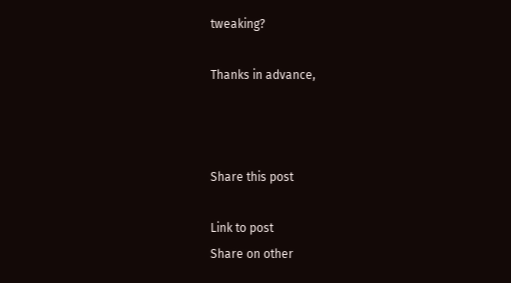tweaking?

Thanks in advance,



Share this post

Link to post
Share on other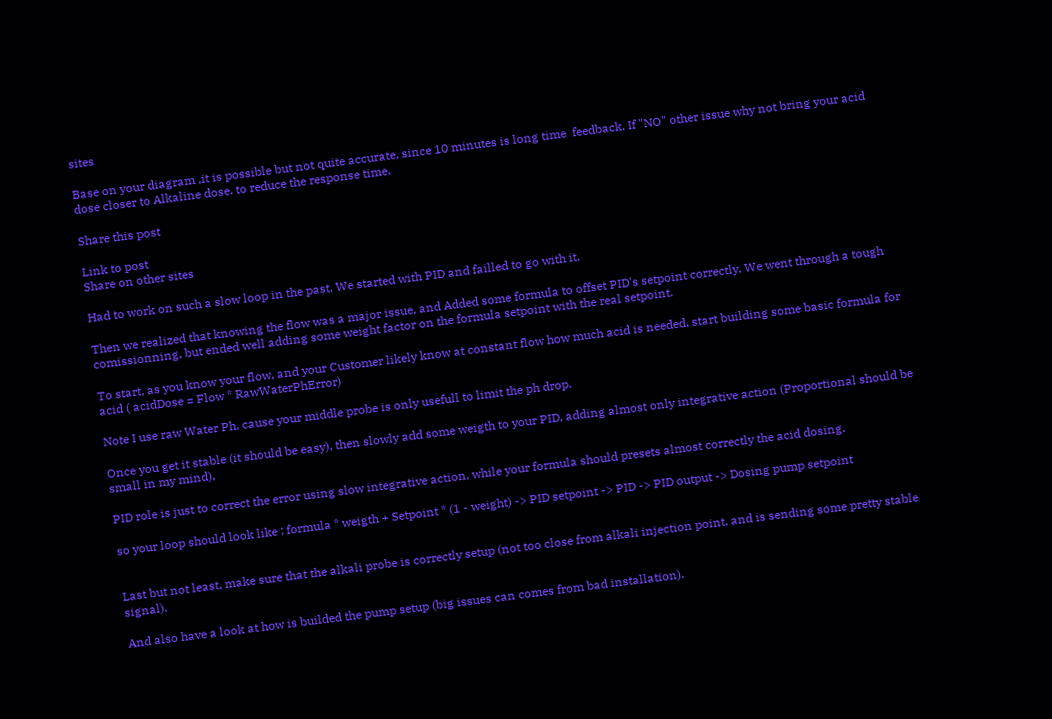sites

Base on your diagram ,it is possible but not quite accurate, since 10 minutes is long time  feedback. If "NO" other issue why not bring your acid dose closer to Alkaline dose. to reduce the response time.

Share this post

Link to post
Share on other sites

Had to work on such a slow loop in the past. We started with PID and failled to go with it.

Then we realized that knowing the flow was a major issue, and Added some formula to offset PID's setpoint correctly. We went through a tough comissionning, but ended well adding some weight factor on the formula setpoint with the real setpoint.

To start, as you know your flow, and your Customer likely know at constant flow how much acid is needed, start building some basic formula for acid ( acidDose = Flow * RawWaterPhError)

Note I use raw Water Ph, cause your middle probe is only usefull to limit the ph drop.

Once you get it stable (it should be easy), then slowly add some weigth to your PID, adding almost only integrative action (Proportional should be small in my mind),

PID role is just to correct the error using slow integrative action, while your formula should presets almost correctly the acid dosing.

so your loop should look like : formula * weigth + Setpoint * (1 - weight) -> PID setpoint -> PID -> PID output -> Dosing pump setpoint


Last but not least, make sure that the alkali probe is correctly setup (not too close from alkali injection point, and is sending some pretty stable signal).

And also have a look at how is builded the pump setup (big issues can comes from bad installation).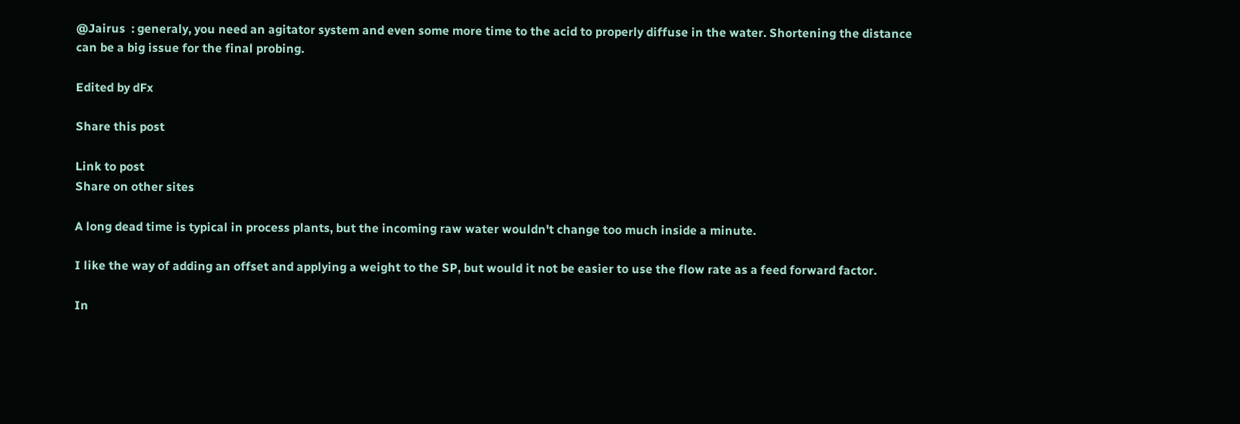@Jairus  : generaly, you need an agitator system and even some more time to the acid to properly diffuse in the water. Shortening the distance can be a big issue for the final probing.

Edited by dFx

Share this post

Link to post
Share on other sites

A long dead time is typical in process plants, but the incoming raw water wouldn't change too much inside a minute.

I like the way of adding an offset and applying a weight to the SP, but would it not be easier to use the flow rate as a feed forward factor.

In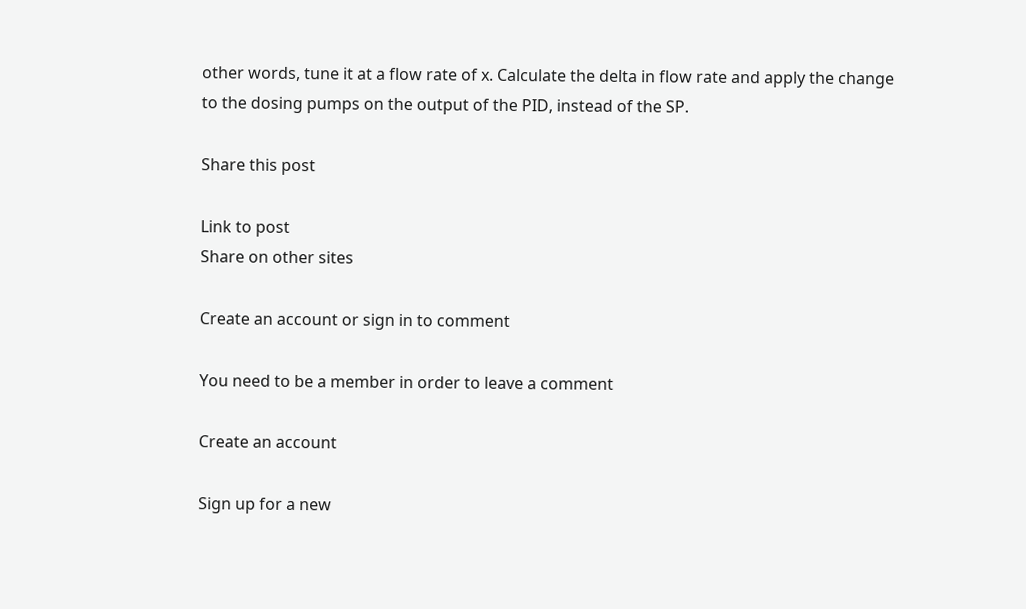other words, tune it at a flow rate of x. Calculate the delta in flow rate and apply the change to the dosing pumps on the output of the PID, instead of the SP.

Share this post

Link to post
Share on other sites

Create an account or sign in to comment

You need to be a member in order to leave a comment

Create an account

Sign up for a new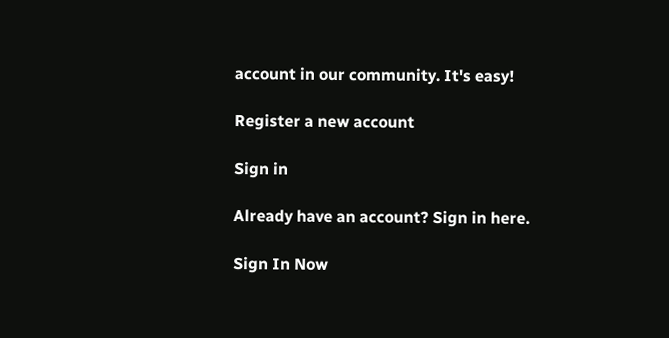account in our community. It's easy!

Register a new account

Sign in

Already have an account? Sign in here.

Sign In Now